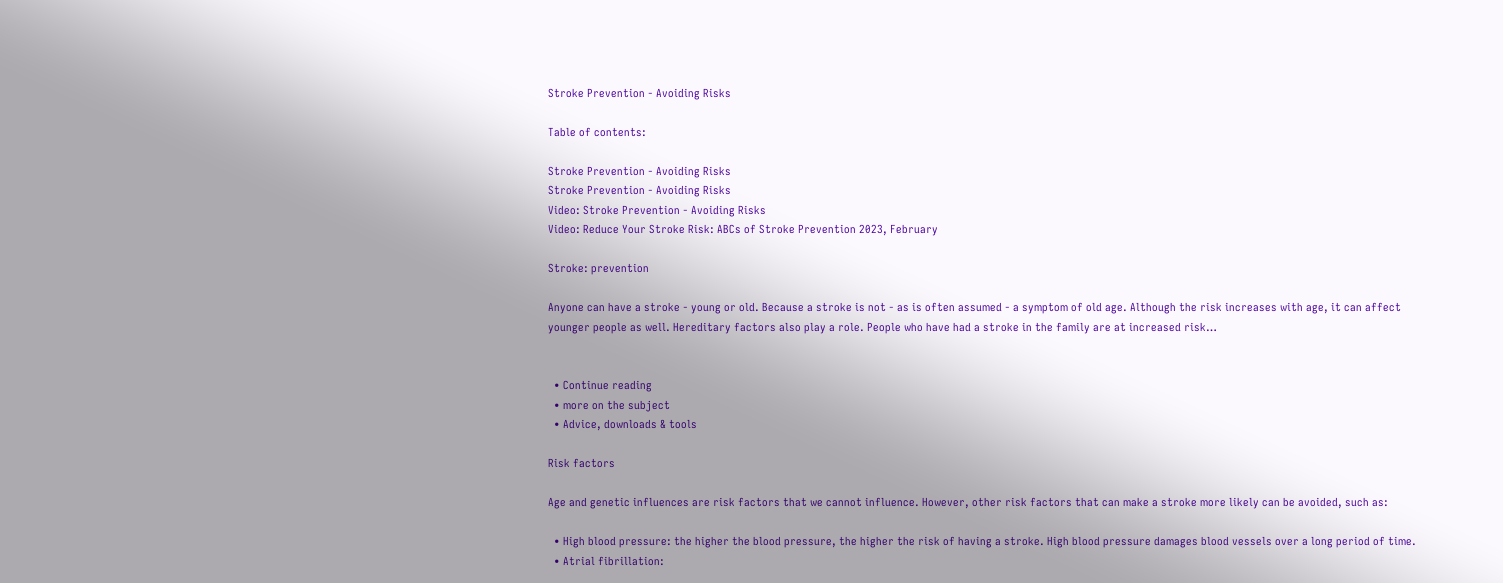Stroke Prevention - Avoiding Risks

Table of contents:

Stroke Prevention - Avoiding Risks
Stroke Prevention - Avoiding Risks
Video: Stroke Prevention - Avoiding Risks
Video: Reduce Your Stroke Risk: ABCs of Stroke Prevention 2023, February

Stroke: prevention

Anyone can have a stroke - young or old. Because a stroke is not - as is often assumed - a symptom of old age. Although the risk increases with age, it can affect younger people as well. Hereditary factors also play a role. People who have had a stroke in the family are at increased risk…


  • Continue reading
  • more on the subject
  • Advice, downloads & tools

Risk factors

Age and genetic influences are risk factors that we cannot influence. However, other risk factors that can make a stroke more likely can be avoided, such as:

  • High blood pressure: the higher the blood pressure, the higher the risk of having a stroke. High blood pressure damages blood vessels over a long period of time.
  • Atrial fibrillation: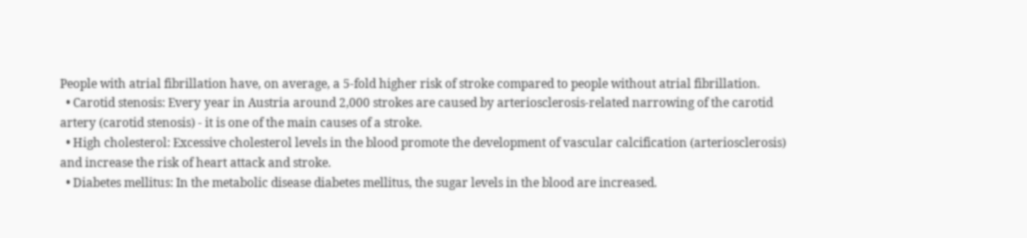People with atrial fibrillation have, on average, a 5-fold higher risk of stroke compared to people without atrial fibrillation.
  • Carotid stenosis: Every year in Austria around 2,000 strokes are caused by arteriosclerosis-related narrowing of the carotid artery (carotid stenosis) - it is one of the main causes of a stroke.
  • High cholesterol: Excessive cholesterol levels in the blood promote the development of vascular calcification (arteriosclerosis) and increase the risk of heart attack and stroke.
  • Diabetes mellitus: In the metabolic disease diabetes mellitus, the sugar levels in the blood are increased.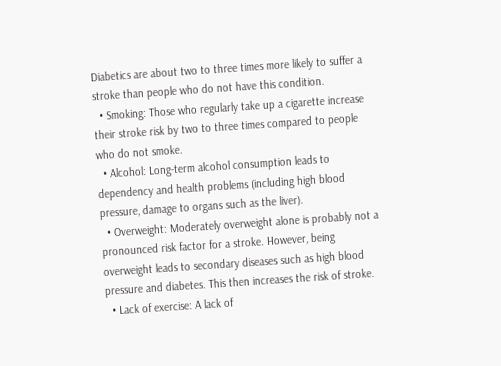Diabetics are about two to three times more likely to suffer a stroke than people who do not have this condition.
  • Smoking: Those who regularly take up a cigarette increase their stroke risk by two to three times compared to people who do not smoke.
  • Alcohol: Long-term alcohol consumption leads to dependency and health problems (including high blood pressure, damage to organs such as the liver).
  • Overweight: Moderately overweight alone is probably not a pronounced risk factor for a stroke. However, being overweight leads to secondary diseases such as high blood pressure and diabetes. This then increases the risk of stroke.
  • Lack of exercise: A lack of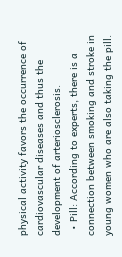physical activity favors the occurrence of cardiovascular diseases and thus the development of arteriosclerosis.
  • Pill: According to experts, there is a connection between smoking and stroke in young women who are also taking the pill.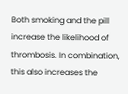Both smoking and the pill increase the likelihood of thrombosis. In combination, this also increases the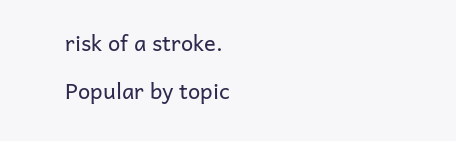risk of a stroke.

Popular by topic